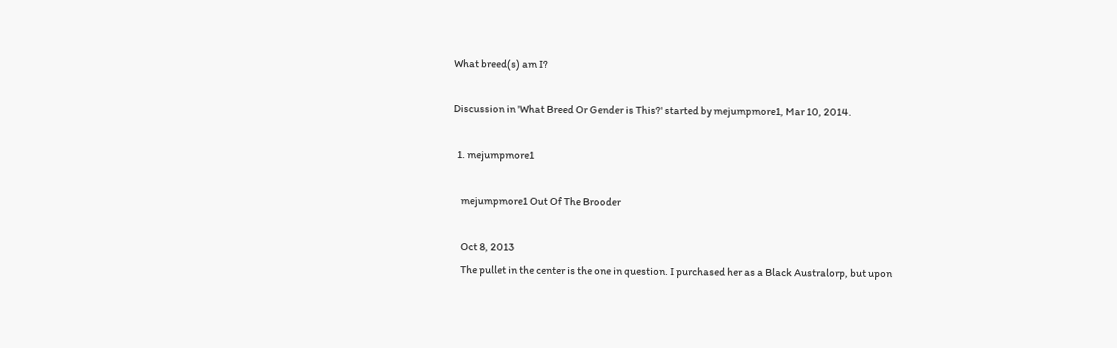What breed(s) am I?

Discussion in 'What Breed Or Gender is This?' started by mejumpmore1, Mar 10, 2014.

  1. mejumpmore1

    mejumpmore1 Out Of The Brooder

    Oct 8, 2013
    The pullet in the center is the one in question. I purchased her as a Black Australorp, but upon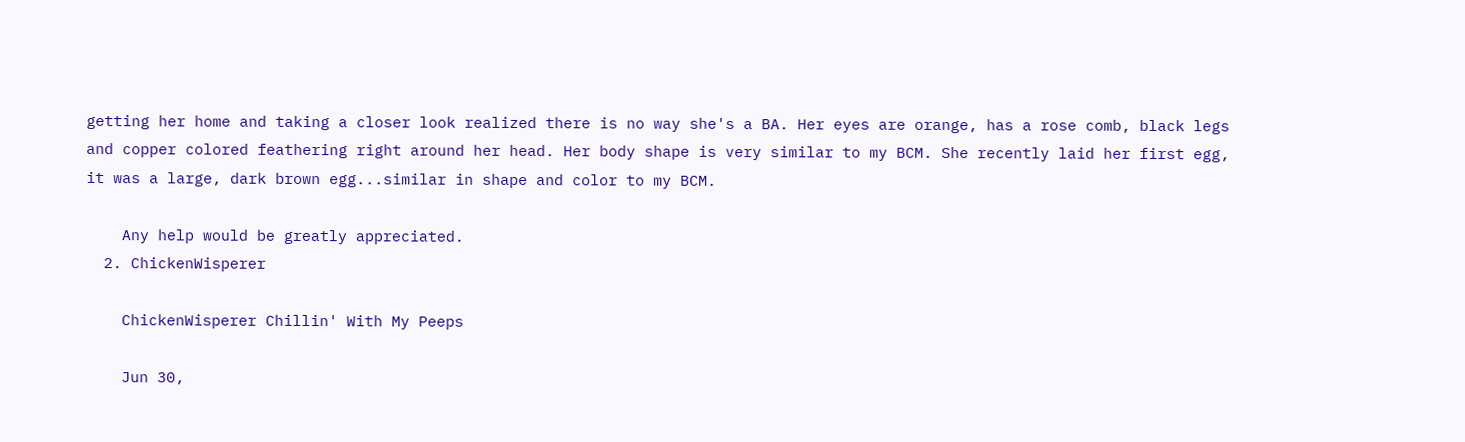getting her home and taking a closer look realized there is no way she's a BA. Her eyes are orange, has a rose comb, black legs and copper colored feathering right around her head. Her body shape is very similar to my BCM. She recently laid her first egg, it was a large, dark brown egg...similar in shape and color to my BCM.

    Any help would be greatly appreciated.
  2. ChickenWisperer

    ChickenWisperer Chillin' With My Peeps

    Jun 30,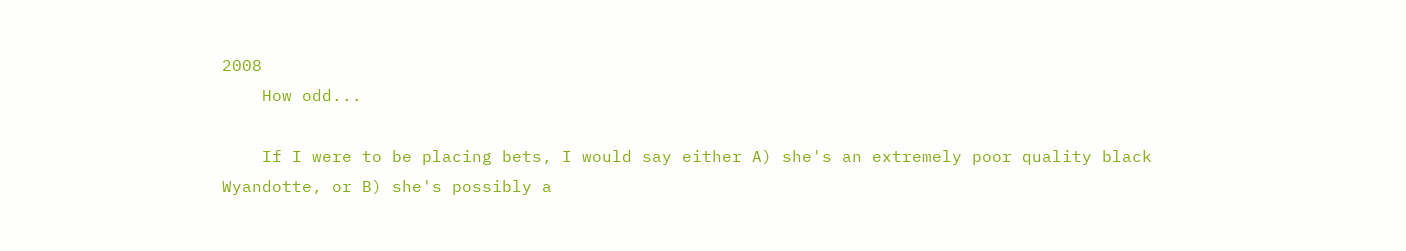2008
    How odd...

    If I were to be placing bets, I would say either A) she's an extremely poor quality black Wyandotte, or B) she's possibly a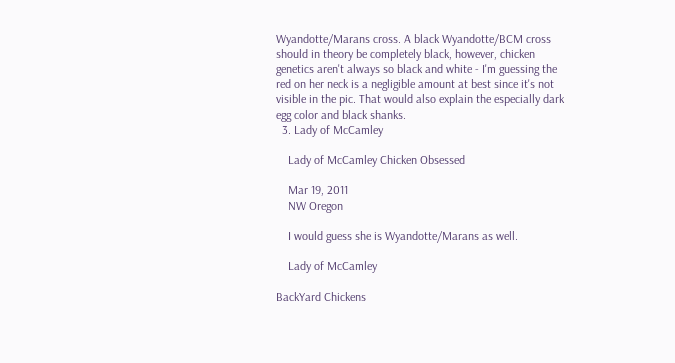Wyandotte/Marans cross. A black Wyandotte/BCM cross should in theory be completely black, however, chicken genetics aren't always so black and white - I'm guessing the red on her neck is a negligible amount at best since it's not visible in the pic. That would also explain the especially dark egg color and black shanks.
  3. Lady of McCamley

    Lady of McCamley Chicken Obsessed

    Mar 19, 2011
    NW Oregon

    I would guess she is Wyandotte/Marans as well.

    Lady of McCamley

BackYard Chickens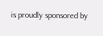is proudly sponsored by